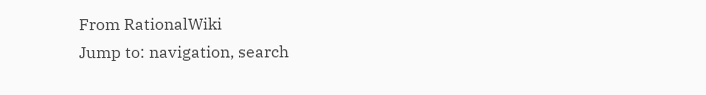From RationalWiki
Jump to: navigation, search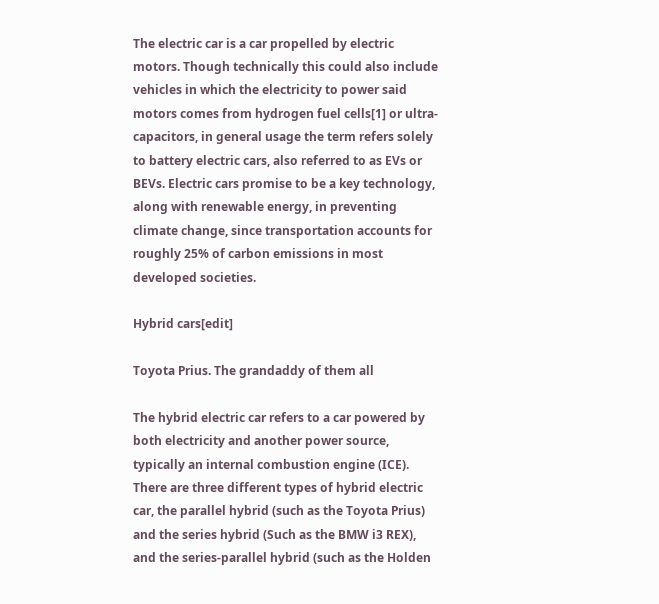The electric car is a car propelled by electric motors. Though technically this could also include vehicles in which the electricity to power said motors comes from hydrogen fuel cells[1] or ultra-capacitors, in general usage the term refers solely to battery electric cars, also referred to as EVs or BEVs. Electric cars promise to be a key technology, along with renewable energy, in preventing climate change, since transportation accounts for roughly 25% of carbon emissions in most developed societies.

Hybrid cars[edit]

Toyota Prius. The grandaddy of them all

The hybrid electric car refers to a car powered by both electricity and another power source, typically an internal combustion engine (ICE). There are three different types of hybrid electric car, the parallel hybrid (such as the Toyota Prius) and the series hybrid (Such as the BMW i3 REX), and the series-parallel hybrid (such as the Holden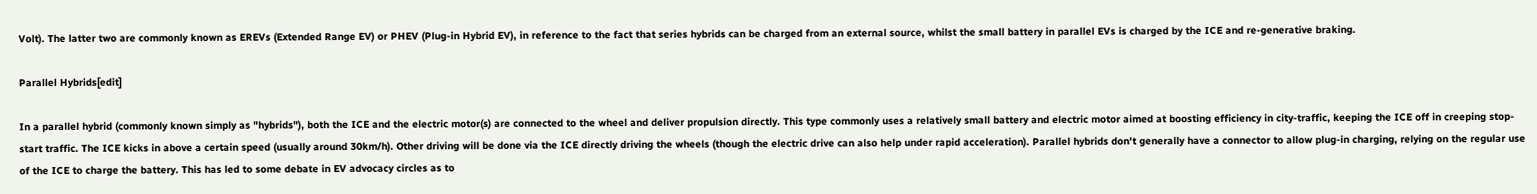Volt). The latter two are commonly known as EREVs (Extended Range EV) or PHEV (Plug-in Hybrid EV), in reference to the fact that series hybrids can be charged from an external source, whilst the small battery in parallel EVs is charged by the ICE and re-generative braking.

Parallel Hybrids[edit]

In a parallel hybrid (commonly known simply as "hybrids"), both the ICE and the electric motor(s) are connected to the wheel and deliver propulsion directly. This type commonly uses a relatively small battery and electric motor aimed at boosting efficiency in city-traffic, keeping the ICE off in creeping stop-start traffic. The ICE kicks in above a certain speed (usually around 30km/h). Other driving will be done via the ICE directly driving the wheels (though the electric drive can also help under rapid acceleration). Parallel hybrids don't generally have a connector to allow plug-in charging, relying on the regular use of the ICE to charge the battery. This has led to some debate in EV advocacy circles as to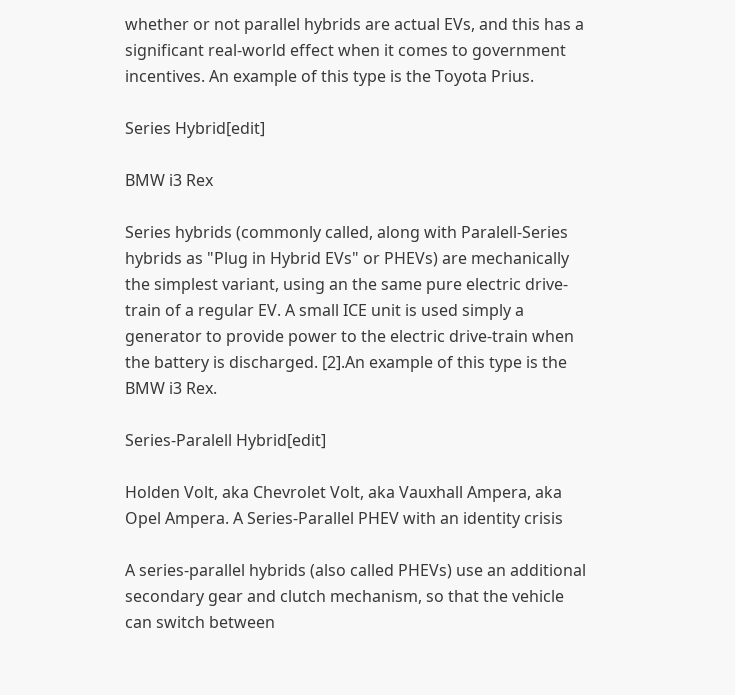whether or not parallel hybrids are actual EVs, and this has a significant real-world effect when it comes to government incentives. An example of this type is the Toyota Prius.

Series Hybrid[edit]

BMW i3 Rex

Series hybrids (commonly called, along with Paralell-Series hybrids as "Plug in Hybrid EVs" or PHEVs) are mechanically the simplest variant, using an the same pure electric drive-train of a regular EV. A small ICE unit is used simply a generator to provide power to the electric drive-train when the battery is discharged. [2].An example of this type is the BMW i3 Rex.

Series-Paralell Hybrid[edit]

Holden Volt, aka Chevrolet Volt, aka Vauxhall Ampera, aka Opel Ampera. A Series-Parallel PHEV with an identity crisis

A series-parallel hybrids (also called PHEVs) use an additional secondary gear and clutch mechanism, so that the vehicle can switch between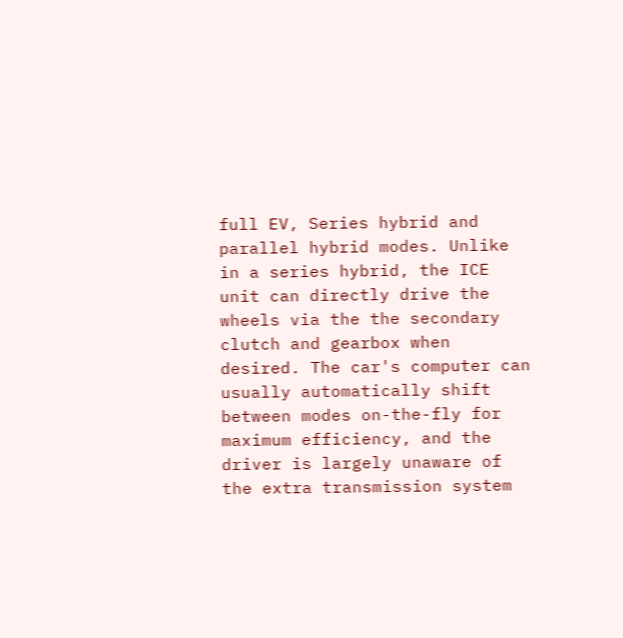full EV, Series hybrid and parallel hybrid modes. Unlike in a series hybrid, the ICE unit can directly drive the wheels via the the secondary clutch and gearbox when desired. The car's computer can usually automatically shift between modes on-the-fly for maximum efficiency, and the driver is largely unaware of the extra transmission system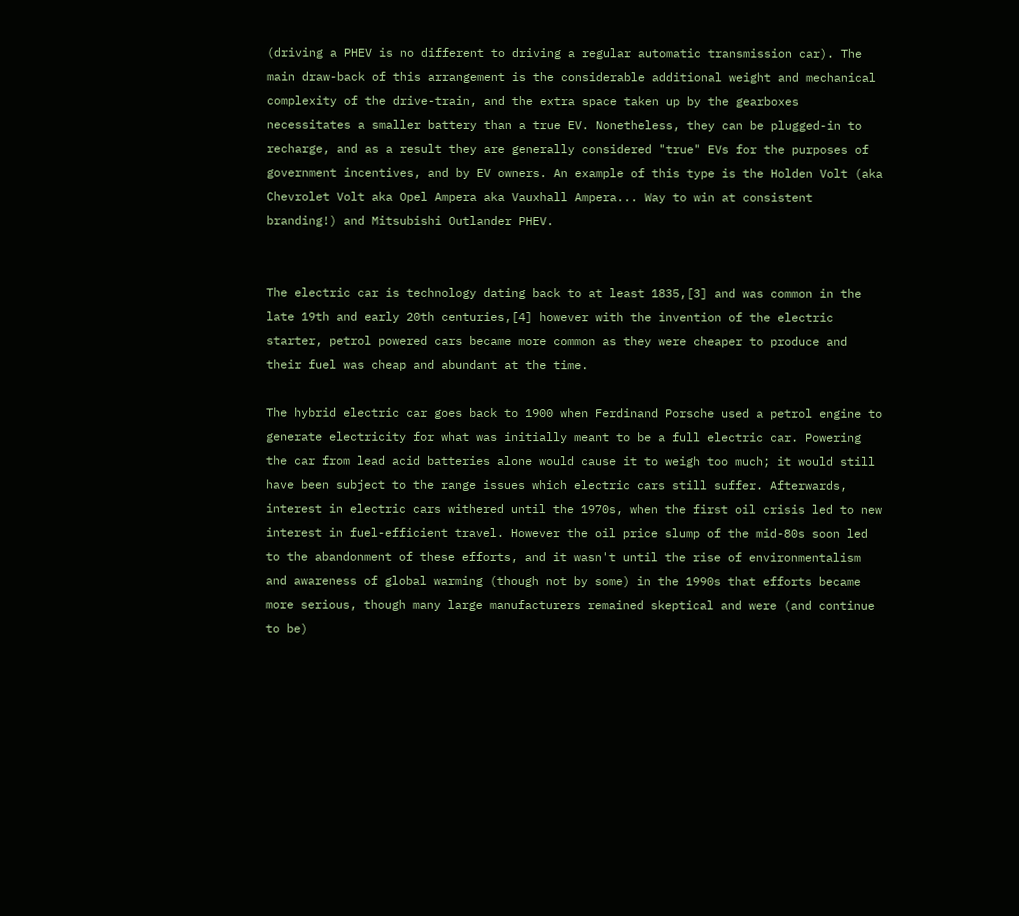(driving a PHEV is no different to driving a regular automatic transmission car). The main draw-back of this arrangement is the considerable additional weight and mechanical complexity of the drive-train, and the extra space taken up by the gearboxes necessitates a smaller battery than a true EV. Nonetheless, they can be plugged-in to recharge, and as a result they are generally considered "true" EVs for the purposes of government incentives, and by EV owners. An example of this type is the Holden Volt (aka Chevrolet Volt aka Opel Ampera aka Vauxhall Ampera... Way to win at consistent branding!) and Mitsubishi Outlander PHEV.


The electric car is technology dating back to at least 1835,[3] and was common in the late 19th and early 20th centuries,[4] however with the invention of the electric starter, petrol powered cars became more common as they were cheaper to produce and their fuel was cheap and abundant at the time.

The hybrid electric car goes back to 1900 when Ferdinand Porsche used a petrol engine to generate electricity for what was initially meant to be a full electric car. Powering the car from lead acid batteries alone would cause it to weigh too much; it would still have been subject to the range issues which electric cars still suffer. Afterwards, interest in electric cars withered until the 1970s, when the first oil crisis led to new interest in fuel-efficient travel. However the oil price slump of the mid-80s soon led to the abandonment of these efforts, and it wasn't until the rise of environmentalism and awareness of global warming (though not by some) in the 1990s that efforts became more serious, though many large manufacturers remained skeptical and were (and continue to be)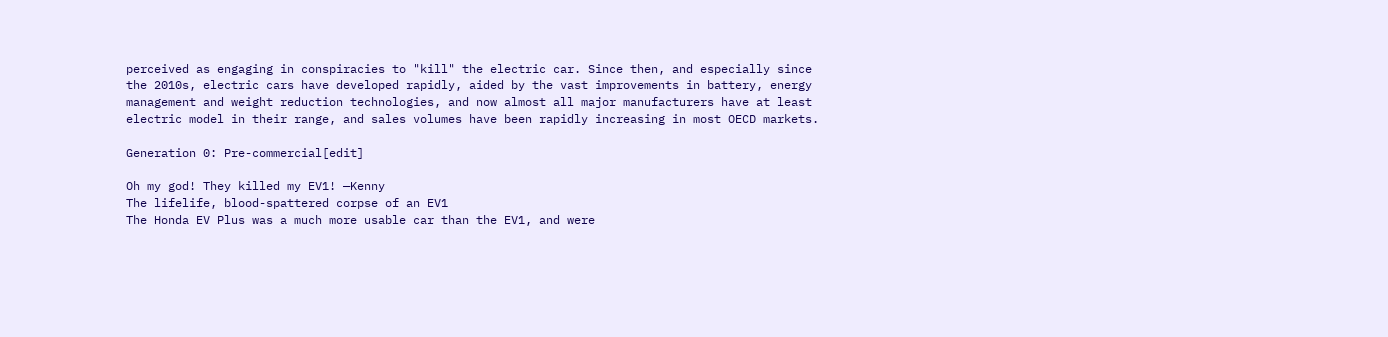perceived as engaging in conspiracies to "kill" the electric car. Since then, and especially since the 2010s, electric cars have developed rapidly, aided by the vast improvements in battery, energy management and weight reduction technologies, and now almost all major manufacturers have at least electric model in their range, and sales volumes have been rapidly increasing in most OECD markets.

Generation 0: Pre-commercial[edit]

Oh my god! They killed my EV1! —Kenny
The lifelife, blood-spattered corpse of an EV1
The Honda EV Plus was a much more usable car than the EV1, and were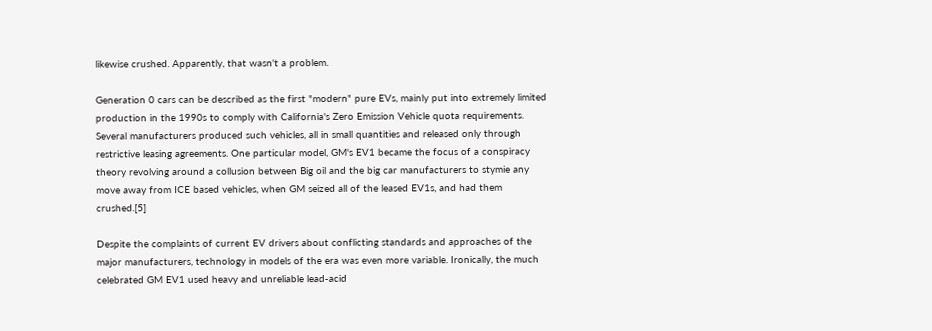likewise crushed. Apparently, that wasn't a problem.

Generation 0 cars can be described as the first "modern" pure EVs, mainly put into extremely limited production in the 1990s to comply with California's Zero Emission Vehicle quota requirements. Several manufacturers produced such vehicles, all in small quantities and released only through restrictive leasing agreements. One particular model, GM's EV1 became the focus of a conspiracy theory revolving around a collusion between Big oil and the big car manufacturers to stymie any move away from ICE based vehicles, when GM seized all of the leased EV1s, and had them crushed.[5]

Despite the complaints of current EV drivers about conflicting standards and approaches of the major manufacturers, technology in models of the era was even more variable. Ironically, the much celebrated GM EV1 used heavy and unreliable lead-acid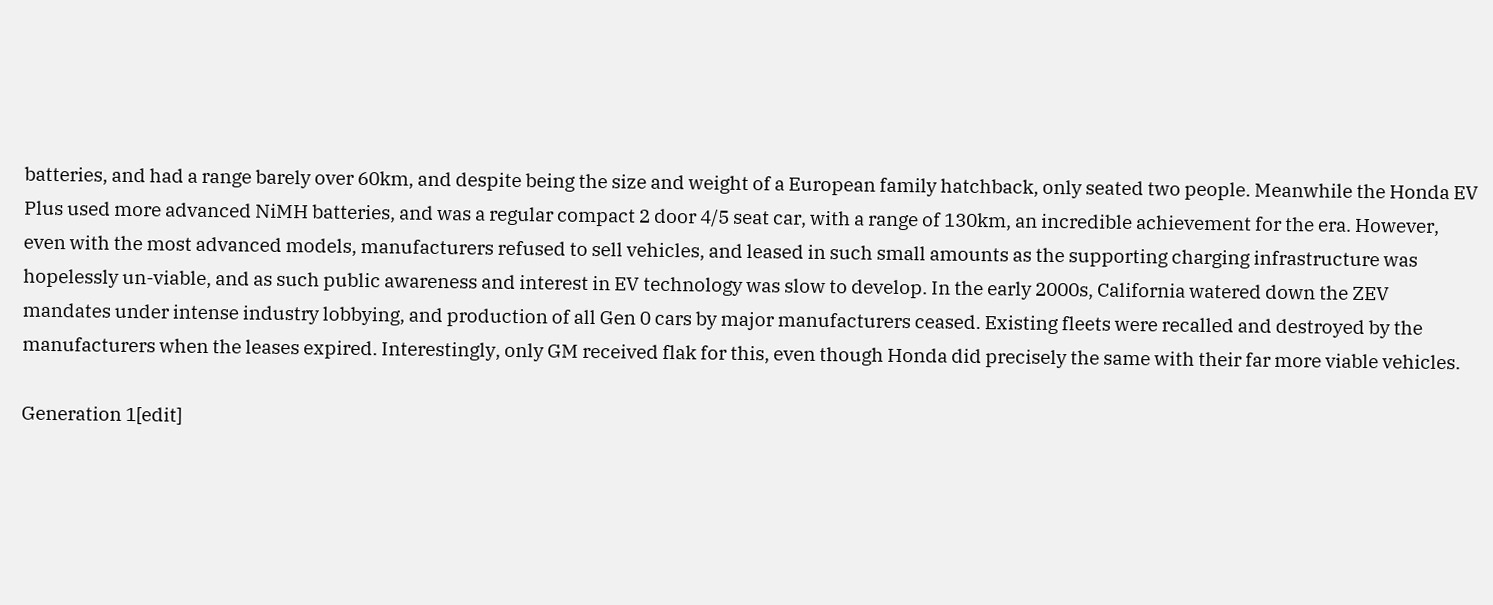batteries, and had a range barely over 60km, and despite being the size and weight of a European family hatchback, only seated two people. Meanwhile the Honda EV Plus used more advanced NiMH batteries, and was a regular compact 2 door 4/5 seat car, with a range of 130km, an incredible achievement for the era. However, even with the most advanced models, manufacturers refused to sell vehicles, and leased in such small amounts as the supporting charging infrastructure was hopelessly un-viable, and as such public awareness and interest in EV technology was slow to develop. In the early 2000s, California watered down the ZEV mandates under intense industry lobbying, and production of all Gen 0 cars by major manufacturers ceased. Existing fleets were recalled and destroyed by the manufacturers when the leases expired. Interestingly, only GM received flak for this, even though Honda did precisely the same with their far more viable vehicles.

Generation 1[edit]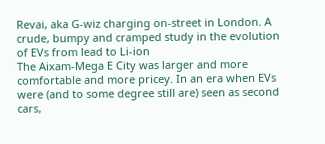Revai, aka G-wiz charging on-street in London. A crude, bumpy and cramped study in the evolution of EVs from lead to Li-ion
The Aixam-Mega E City was larger and more comfortable and more pricey. In an era when EVs were (and to some degree still are) seen as second cars,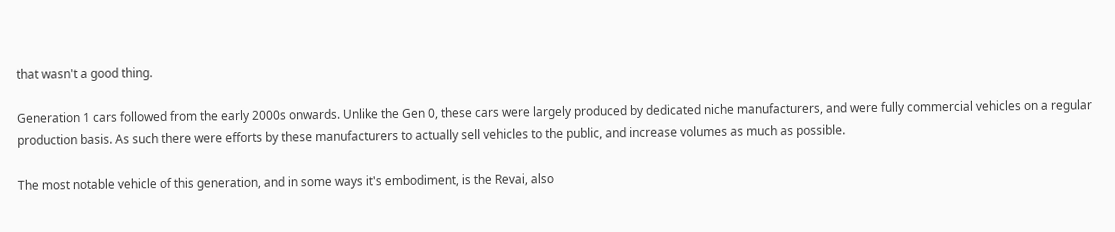that wasn't a good thing.

Generation 1 cars followed from the early 2000s onwards. Unlike the Gen 0, these cars were largely produced by dedicated niche manufacturers, and were fully commercial vehicles on a regular production basis. As such there were efforts by these manufacturers to actually sell vehicles to the public, and increase volumes as much as possible.

The most notable vehicle of this generation, and in some ways it's embodiment, is the Revai, also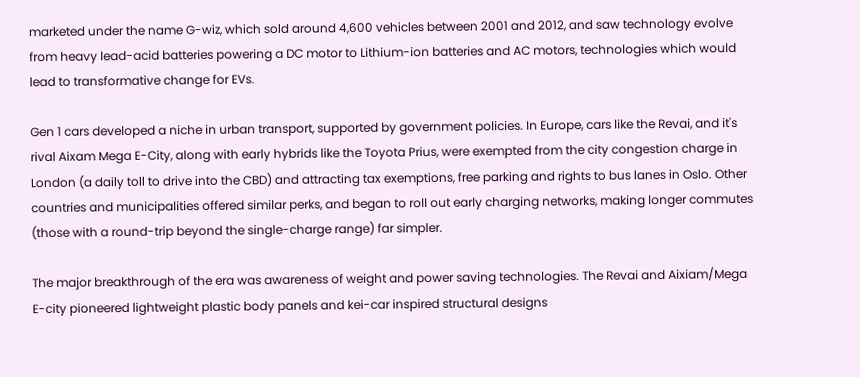marketed under the name G-wiz, which sold around 4,600 vehicles between 2001 and 2012, and saw technology evolve from heavy lead-acid batteries powering a DC motor to Lithium-ion batteries and AC motors, technologies which would lead to transformative change for EVs.

Gen 1 cars developed a niche in urban transport, supported by government policies. In Europe, cars like the Revai, and it's rival Aixam Mega E-City, along with early hybrids like the Toyota Prius, were exempted from the city congestion charge in London (a daily toll to drive into the CBD) and attracting tax exemptions, free parking and rights to bus lanes in Oslo. Other countries and municipalities offered similar perks, and began to roll out early charging networks, making longer commutes (those with a round-trip beyond the single-charge range) far simpler.

The major breakthrough of the era was awareness of weight and power saving technologies. The Revai and Aixiam/Mega E-city pioneered lightweight plastic body panels and kei-car inspired structural designs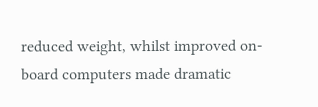reduced weight, whilst improved on-board computers made dramatic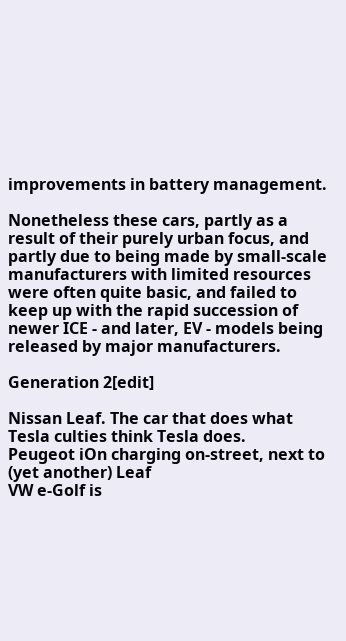improvements in battery management.

Nonetheless these cars, partly as a result of their purely urban focus, and partly due to being made by small-scale manufacturers with limited resources were often quite basic, and failed to keep up with the rapid succession of newer ICE - and later, EV - models being released by major manufacturers.

Generation 2[edit]

Nissan Leaf. The car that does what Tesla culties think Tesla does.
Peugeot iOn charging on-street, next to (yet another) Leaf
VW e-Golf is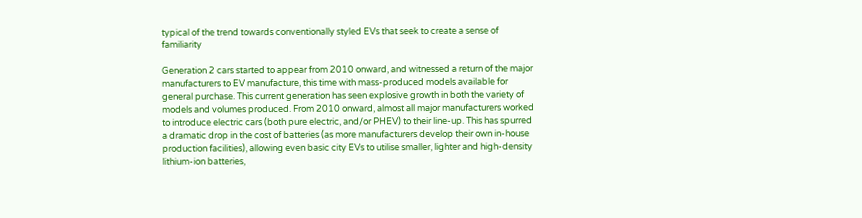typical of the trend towards conventionally styled EVs that seek to create a sense of familiarity

Generation 2 cars started to appear from 2010 onward, and witnessed a return of the major manufacturers to EV manufacture, this time with mass-produced models available for general purchase. This current generation has seen explosive growth in both the variety of models and volumes produced. From 2010 onward, almost all major manufacturers worked to introduce electric cars (both pure electric, and/or PHEV) to their line-up. This has spurred a dramatic drop in the cost of batteries (as more manufacturers develop their own in-house production facilities), allowing even basic city EVs to utilise smaller, lighter and high-density lithium-ion batteries,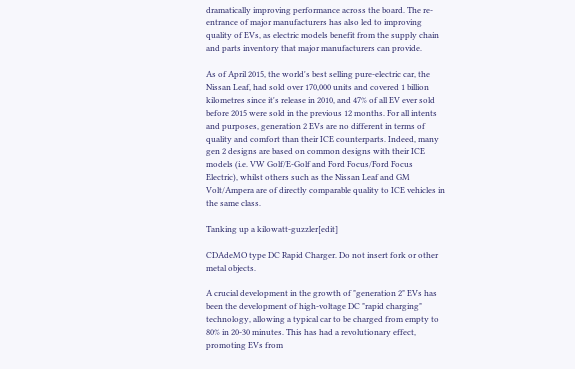dramatically improving performance across the board. The re-entrance of major manufacturers has also led to improving quality of EVs, as electric models benefit from the supply chain and parts inventory that major manufacturers can provide.

As of April 2015, the world's best selling pure-electric car, the Nissan Leaf, had sold over 170,000 units and covered 1 billion kilometres since it's release in 2010, and 47% of all EV ever sold before 2015 were sold in the previous 12 months. For all intents and purposes, generation 2 EVs are no different in terms of quality and comfort than their ICE counterparts. Indeed, many gen 2 designs are based on common designs with their ICE models (i.e. VW Golf/E-Golf and Ford Focus/Ford Focus Electric), whilst others such as the Nissan Leaf and GM Volt/Ampera are of directly comparable quality to ICE vehicles in the same class.

Tanking up a kilowatt-guzzler[edit]

CDAdeMO type DC Rapid Charger. Do not insert fork or other metal objects.

A crucial development in the growth of "generation 2" EVs has been the development of high-voltage DC "rapid charging" technology, allowing a typical car to be charged from empty to 80% in 20-30 minutes. This has had a revolutionary effect, promoting EVs from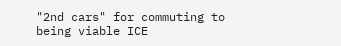"2nd cars" for commuting to being viable ICE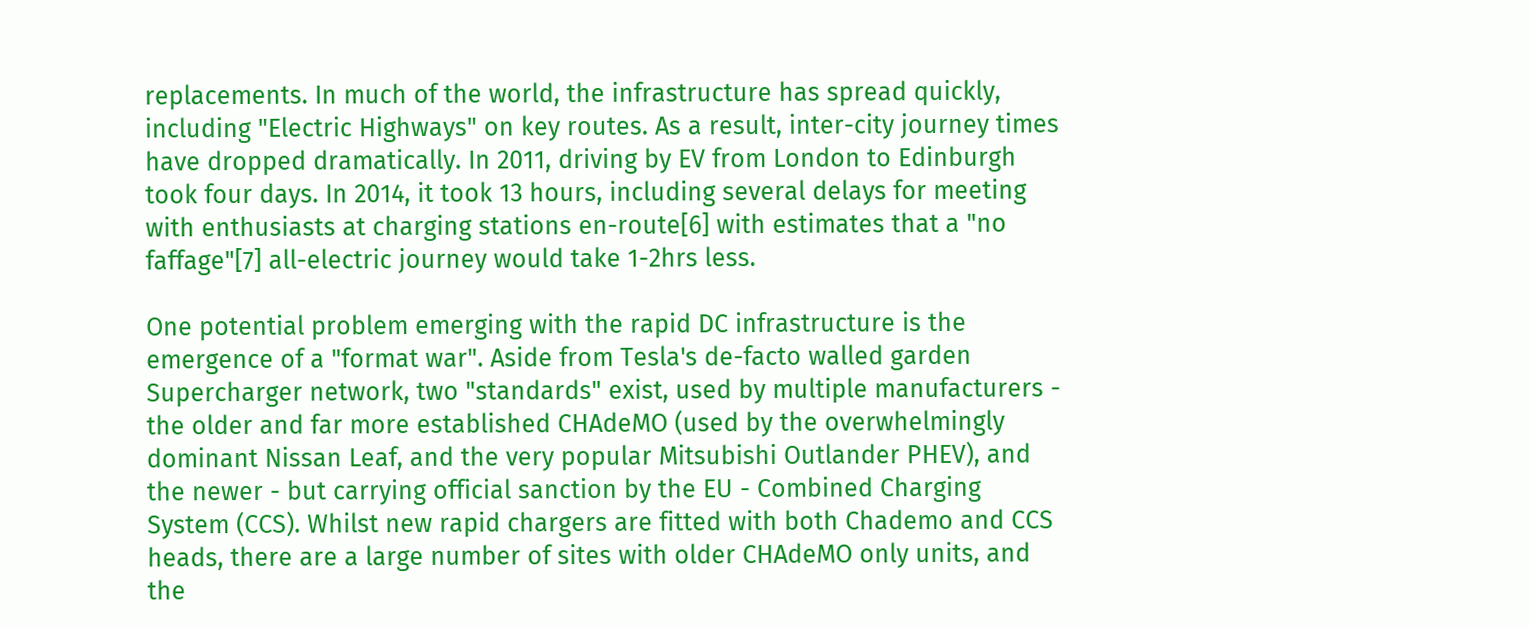replacements. In much of the world, the infrastructure has spread quickly, including "Electric Highways" on key routes. As a result, inter-city journey times have dropped dramatically. In 2011, driving by EV from London to Edinburgh took four days. In 2014, it took 13 hours, including several delays for meeting with enthusiasts at charging stations en-route[6] with estimates that a "no faffage"[7] all-electric journey would take 1-2hrs less.

One potential problem emerging with the rapid DC infrastructure is the emergence of a "format war". Aside from Tesla's de-facto walled garden Supercharger network, two "standards" exist, used by multiple manufacturers - the older and far more established CHAdeMO (used by the overwhelmingly dominant Nissan Leaf, and the very popular Mitsubishi Outlander PHEV), and the newer - but carrying official sanction by the EU - Combined Charging System (CCS). Whilst new rapid chargers are fitted with both Chademo and CCS heads, there are a large number of sites with older CHAdeMO only units, and the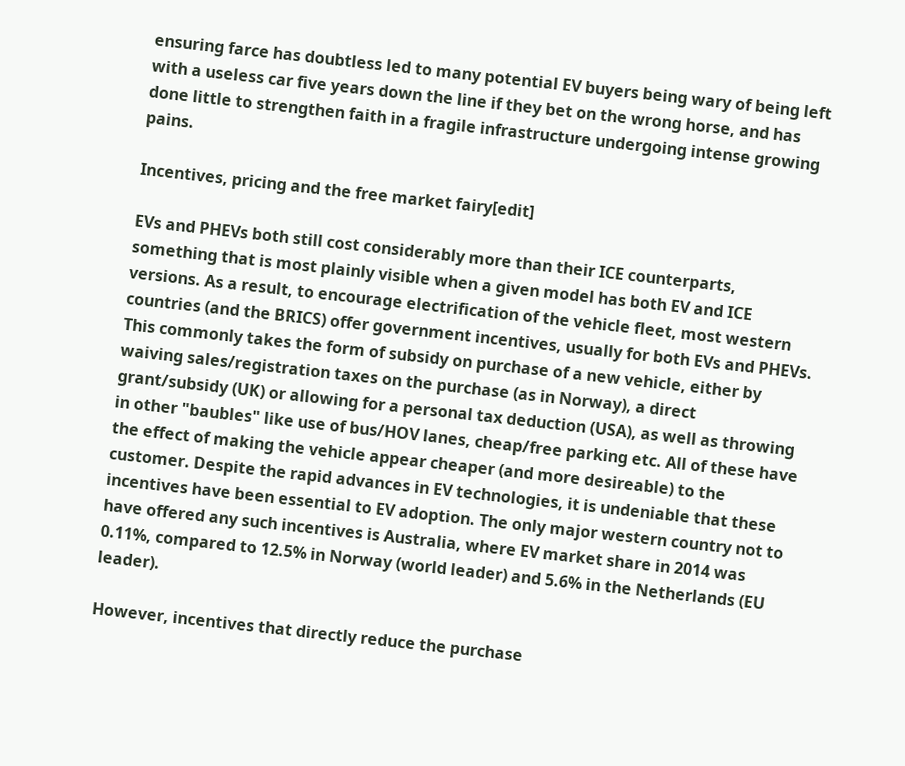ensuring farce has doubtless led to many potential EV buyers being wary of being left with a useless car five years down the line if they bet on the wrong horse, and has done little to strengthen faith in a fragile infrastructure undergoing intense growing pains.

Incentives, pricing and the free market fairy[edit]

EVs and PHEVs both still cost considerably more than their ICE counterparts, something that is most plainly visible when a given model has both EV and ICE versions. As a result, to encourage electrification of the vehicle fleet, most western countries (and the BRICS) offer government incentives, usually for both EVs and PHEVs. This commonly takes the form of subsidy on purchase of a new vehicle, either by waiving sales/registration taxes on the purchase (as in Norway), a direct grant/subsidy (UK) or allowing for a personal tax deduction (USA), as well as throwing in other "baubles" like use of bus/HOV lanes, cheap/free parking etc. All of these have the effect of making the vehicle appear cheaper (and more desireable) to the customer. Despite the rapid advances in EV technologies, it is undeniable that these incentives have been essential to EV adoption. The only major western country not to have offered any such incentives is Australia, where EV market share in 2014 was 0.11%, compared to 12.5% in Norway (world leader) and 5.6% in the Netherlands (EU leader).

However, incentives that directly reduce the purchase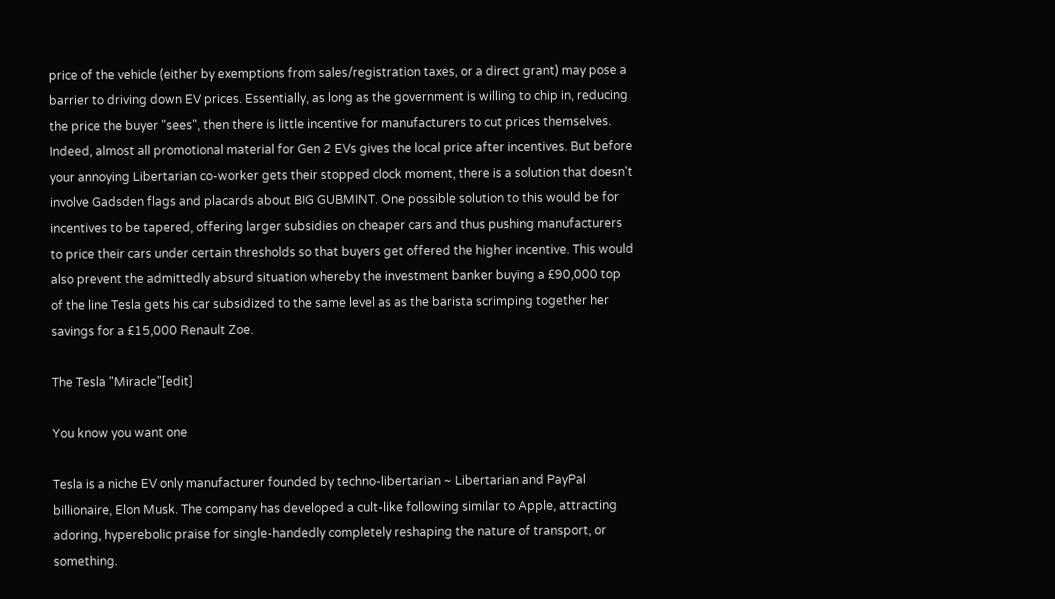price of the vehicle (either by exemptions from sales/registration taxes, or a direct grant) may pose a barrier to driving down EV prices. Essentially, as long as the government is willing to chip in, reducing the price the buyer "sees", then there is little incentive for manufacturers to cut prices themselves. Indeed, almost all promotional material for Gen 2 EVs gives the local price after incentives. But before your annoying Libertarian co-worker gets their stopped clock moment, there is a solution that doesn't involve Gadsden flags and placards about BIG GUBMINT. One possible solution to this would be for incentives to be tapered, offering larger subsidies on cheaper cars and thus pushing manufacturers to price their cars under certain thresholds so that buyers get offered the higher incentive. This would also prevent the admittedly absurd situation whereby the investment banker buying a £90,000 top of the line Tesla gets his car subsidized to the same level as as the barista scrimping together her savings for a £15,000 Renault Zoe.

The Tesla "Miracle"[edit]

You know you want one

Tesla is a niche EV only manufacturer founded by techno-libertarian ~ Libertarian and PayPal billionaire, Elon Musk. The company has developed a cult-like following similar to Apple, attracting adoring, hyperebolic praise for single-handedly completely reshaping the nature of transport, or something.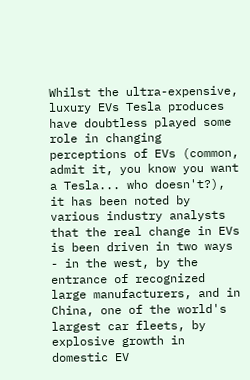Whilst the ultra-expensive, luxury EVs Tesla produces have doubtless played some role in changing perceptions of EVs (common, admit it, you know you want a Tesla... who doesn't?), it has been noted by various industry analysts that the real change in EVs is been driven in two ways - in the west, by the entrance of recognized large manufacturers, and in China, one of the world's largest car fleets, by explosive growth in domestic EV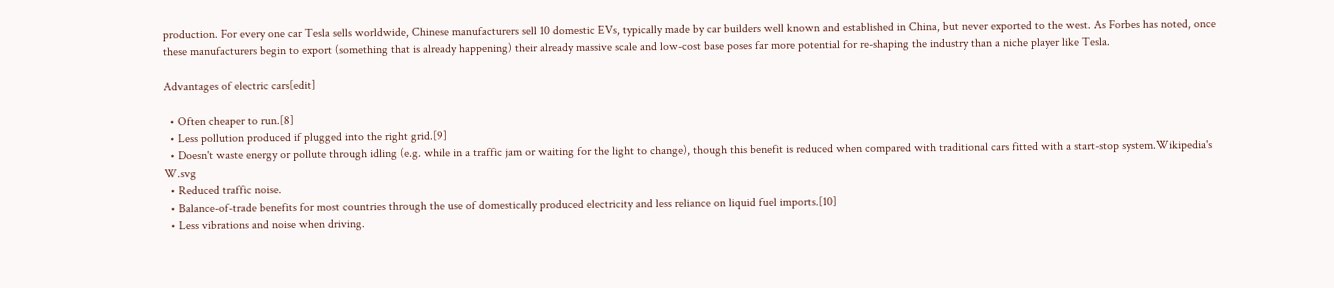production. For every one car Tesla sells worldwide, Chinese manufacturers sell 10 domestic EVs, typically made by car builders well known and established in China, but never exported to the west. As Forbes has noted, once these manufacturers begin to export (something that is already happening) their already massive scale and low-cost base poses far more potential for re-shaping the industry than a niche player like Tesla.

Advantages of electric cars[edit]

  • Often cheaper to run.[8]
  • Less pollution produced if plugged into the right grid.[9]
  • Doesn't waste energy or pollute through idling (e.g. while in a traffic jam or waiting for the light to change), though this benefit is reduced when compared with traditional cars fitted with a start-stop system.Wikipedia's W.svg
  • Reduced traffic noise.
  • Balance-of-trade benefits for most countries through the use of domestically produced electricity and less reliance on liquid fuel imports.[10]
  • Less vibrations and noise when driving.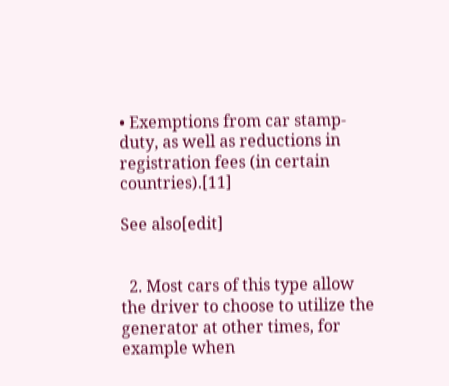• Exemptions from car stamp-duty, as well as reductions in registration fees (in certain countries).[11]

See also[edit]


  2. Most cars of this type allow the driver to choose to utilize the generator at other times, for example when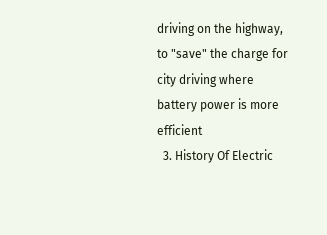driving on the highway, to "save" the charge for city driving where battery power is more efficient
  3. History Of Electric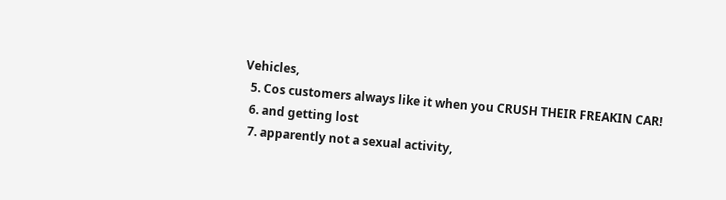Vehicles,
  5. Cos customers always like it when you CRUSH THEIR FREAKIN CAR!
  6. and getting lost
  7. apparently not a sexual activity,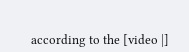according to the [video |]